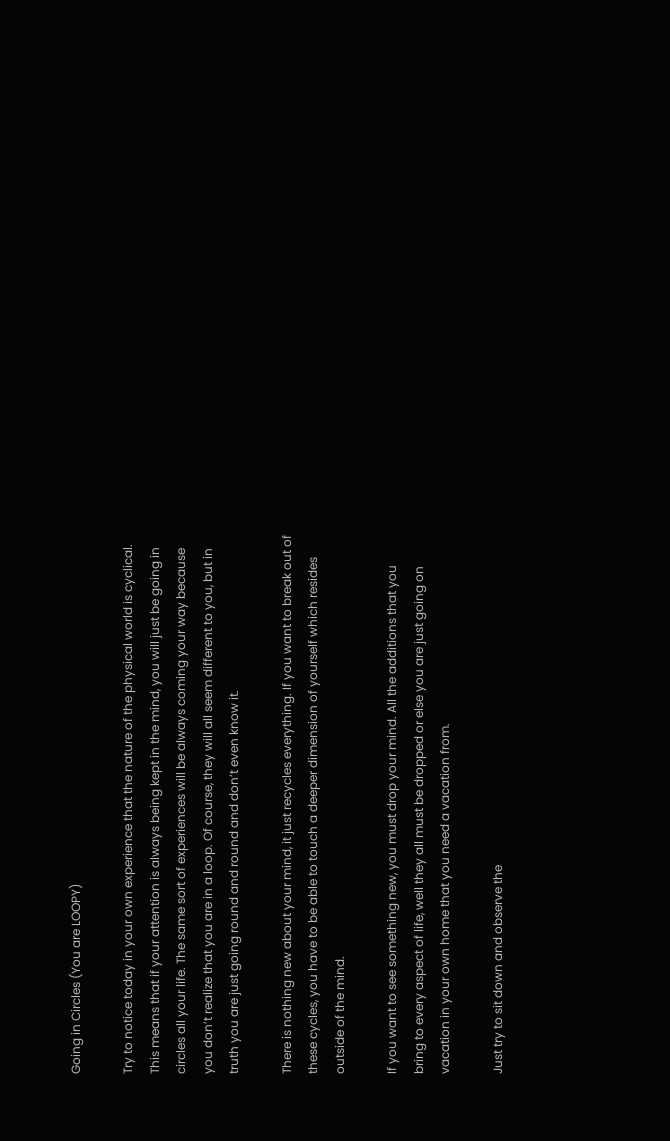Going in Circles (You are LOOPY)

Try to notice today in your own experience that the nature of the physical world is cyclical. This means that if your attention is always being kept in the mind, you will just be going in circles all your life. The same sort of experiences will be always coming your way because you don’t realize that you are in a loop. Of course, they will all seem different to you, but in truth you are just going round and round and don’t even know it.

There is nothing new about your mind, it just recycles everything. If you want to break out of these cycles, you have to be able to touch a deeper dimension of yourself which resides outside of the mind.

If you want to see something new, you must drop your mind. All the additions that you bring to every aspect of life, well they all must be dropped or else you are just going on vacation in your own home that you need a vacation from.

Just try to sit down and observe the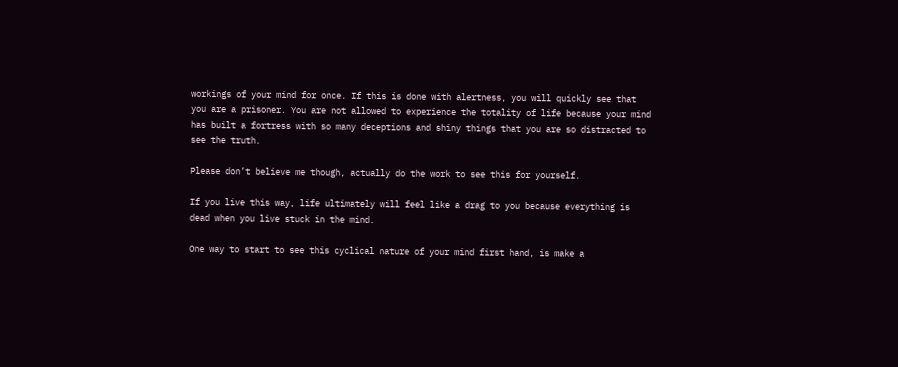workings of your mind for once. If this is done with alertness, you will quickly see that you are a prisoner. You are not allowed to experience the totality of life because your mind has built a fortress with so many deceptions and shiny things that you are so distracted to see the truth.

Please don’t believe me though, actually do the work to see this for yourself.

If you live this way, life ultimately will feel like a drag to you because everything is dead when you live stuck in the mind.

One way to start to see this cyclical nature of your mind first hand, is make a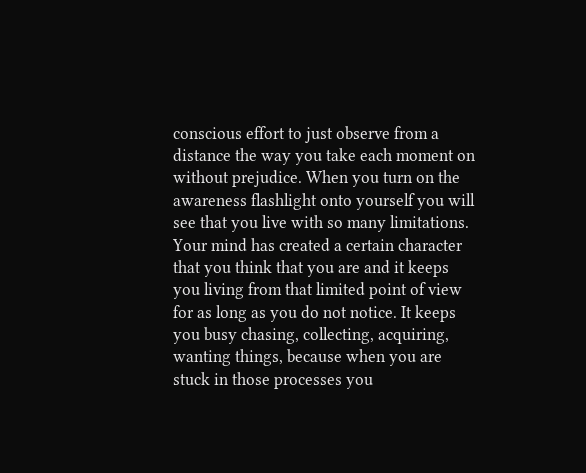conscious effort to just observe from a distance the way you take each moment on without prejudice. When you turn on the awareness flashlight onto yourself you will see that you live with so many limitations. Your mind has created a certain character that you think that you are and it keeps you living from that limited point of view for as long as you do not notice. It keeps you busy chasing, collecting, acquiring, wanting things, because when you are stuck in those processes you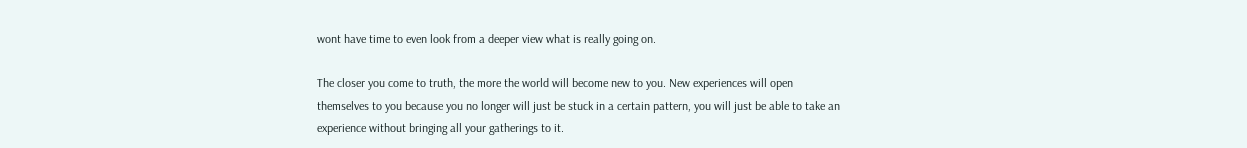wont have time to even look from a deeper view what is really going on.

The closer you come to truth, the more the world will become new to you. New experiences will open themselves to you because you no longer will just be stuck in a certain pattern, you will just be able to take an experience without bringing all your gatherings to it.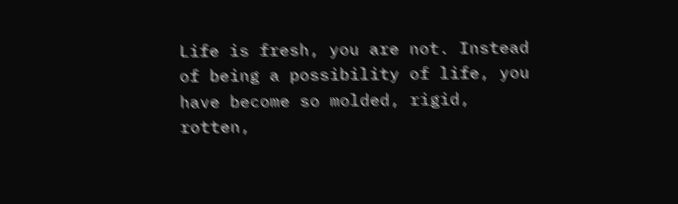Life is fresh, you are not. Instead of being a possibility of life, you have become so molded, rigid, rotten,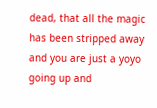dead, that all the magic has been stripped away and you are just a yoyo going up and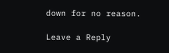down for no reason.

Leave a Reply